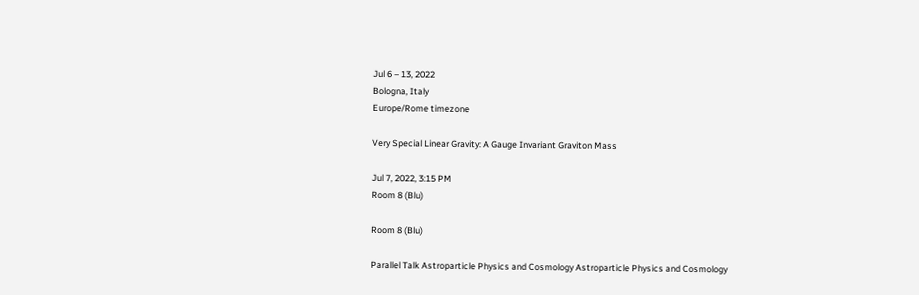Jul 6 – 13, 2022
Bologna, Italy
Europe/Rome timezone

Very Special Linear Gravity: A Gauge Invariant Graviton Mass

Jul 7, 2022, 3:15 PM
Room 8 (Blu)

Room 8 (Blu)

Parallel Talk Astroparticle Physics and Cosmology Astroparticle Physics and Cosmology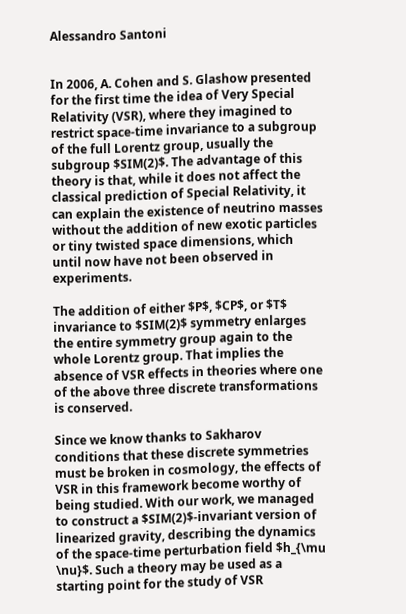Alessandro Santoni


In 2006, A. Cohen and S. Glashow presented for the first time the idea of Very Special Relativity (VSR), where they imagined to restrict space-time invariance to a subgroup of the full Lorentz group, usually the subgroup $SIM(2)$. The advantage of this theory is that, while it does not affect the classical prediction of Special Relativity, it can explain the existence of neutrino masses without the addition of new exotic particles or tiny twisted space dimensions, which until now have not been observed in experiments.

The addition of either $P$, $CP$, or $T$ invariance to $SIM(2)$ symmetry enlarges the entire symmetry group again to the whole Lorentz group. That implies the absence of VSR effects in theories where one of the above three discrete transformations is conserved.

Since we know thanks to Sakharov conditions that these discrete symmetries must be broken in cosmology, the effects of VSR in this framework become worthy of being studied. With our work, we managed to construct a $SIM(2)$-invariant version of linearized gravity, describing the dynamics of the space-time perturbation field $h_{\mu \nu}$. Such a theory may be used as a starting point for the study of VSR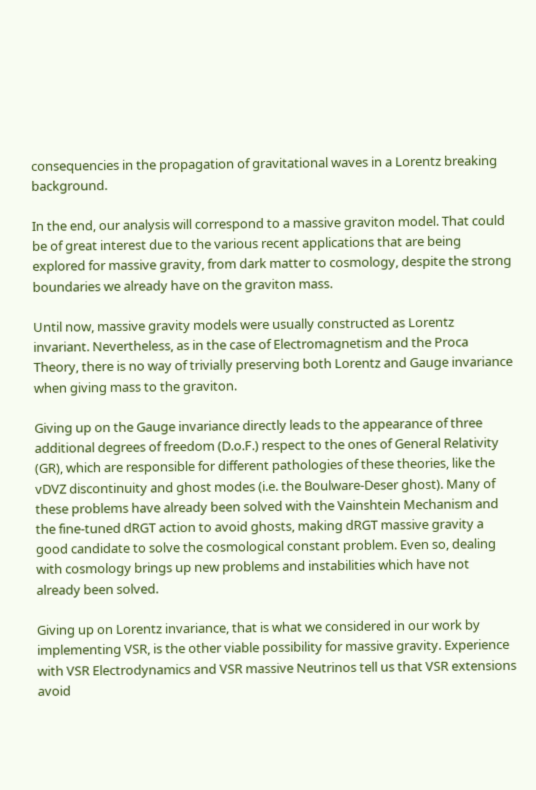consequencies in the propagation of gravitational waves in a Lorentz breaking background.

In the end, our analysis will correspond to a massive graviton model. That could be of great interest due to the various recent applications that are being explored for massive gravity, from dark matter to cosmology, despite the strong boundaries we already have on the graviton mass.

Until now, massive gravity models were usually constructed as Lorentz invariant. Nevertheless, as in the case of Electromagnetism and the Proca Theory, there is no way of trivially preserving both Lorentz and Gauge invariance when giving mass to the graviton.

Giving up on the Gauge invariance directly leads to the appearance of three additional degrees of freedom (D.o.F.) respect to the ones of General Relativity (GR), which are responsible for different pathologies of these theories, like the vDVZ discontinuity and ghost modes (i.e. the Boulware-Deser ghost). Many of these problems have already been solved with the Vainshtein Mechanism and the fine-tuned dRGT action to avoid ghosts, making dRGT massive gravity a good candidate to solve the cosmological constant problem. Even so, dealing with cosmology brings up new problems and instabilities which have not already been solved.

Giving up on Lorentz invariance, that is what we considered in our work by implementing VSR, is the other viable possibility for massive gravity. Experience with VSR Electrodynamics and VSR massive Neutrinos tell us that VSR extensions avoid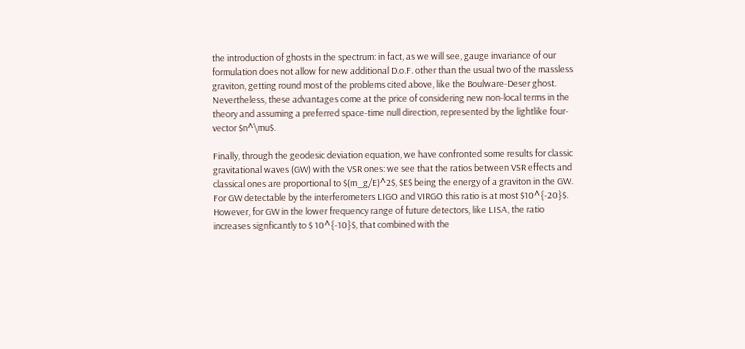the introduction of ghosts in the spectrum: in fact, as we will see, gauge invariance of our formulation does not allow for new additional D.o.F. other than the usual two of the massless graviton, getting round most of the problems cited above, like the Boulware-Deser ghost. Nevertheless, these advantages come at the price of considering new non-local terms in the theory and assuming a preferred space-time null direction, represented by the lightlike four-vector $n^\mu$.

Finally, through the geodesic deviation equation, we have confronted some results for classic gravitational waves (GW) with the VSR ones: we see that the ratios between VSR effects and classical ones are proportional to $(m_g/E)^2$, $E$ being the energy of a graviton in the GW. For GW detectable by the interferometers LIGO and VIRGO this ratio is at most $10^{-20}$. However, for GW in the lower frequency range of future detectors, like LISA, the ratio increases signficantly to $ 10^{-10}$, that combined with the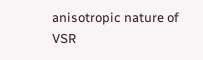anisotropic nature of VSR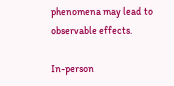phenomena may lead to observable effects.

In-person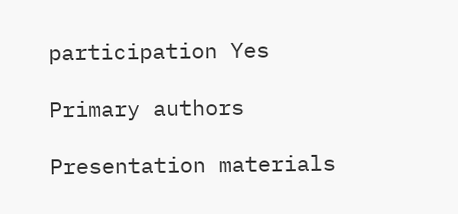participation Yes

Primary authors

Presentation materials